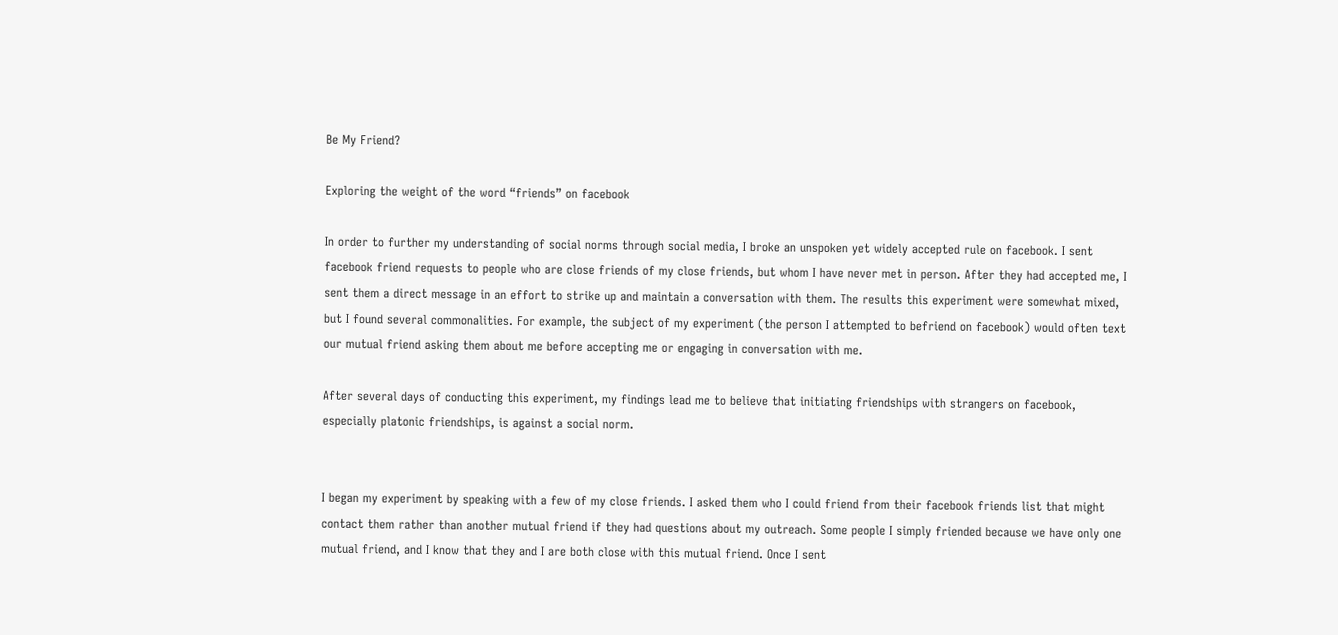Be My Friend?

Exploring the weight of the word “friends” on facebook

In order to further my understanding of social norms through social media, I broke an unspoken yet widely accepted rule on facebook. I sent facebook friend requests to people who are close friends of my close friends, but whom I have never met in person. After they had accepted me, I sent them a direct message in an effort to strike up and maintain a conversation with them. The results this experiment were somewhat mixed, but I found several commonalities. For example, the subject of my experiment (the person I attempted to befriend on facebook) would often text our mutual friend asking them about me before accepting me or engaging in conversation with me.

After several days of conducting this experiment, my findings lead me to believe that initiating friendships with strangers on facebook, especially platonic friendships, is against a social norm.


I began my experiment by speaking with a few of my close friends. I asked them who I could friend from their facebook friends list that might contact them rather than another mutual friend if they had questions about my outreach. Some people I simply friended because we have only one mutual friend, and I know that they and I are both close with this mutual friend. Once I sent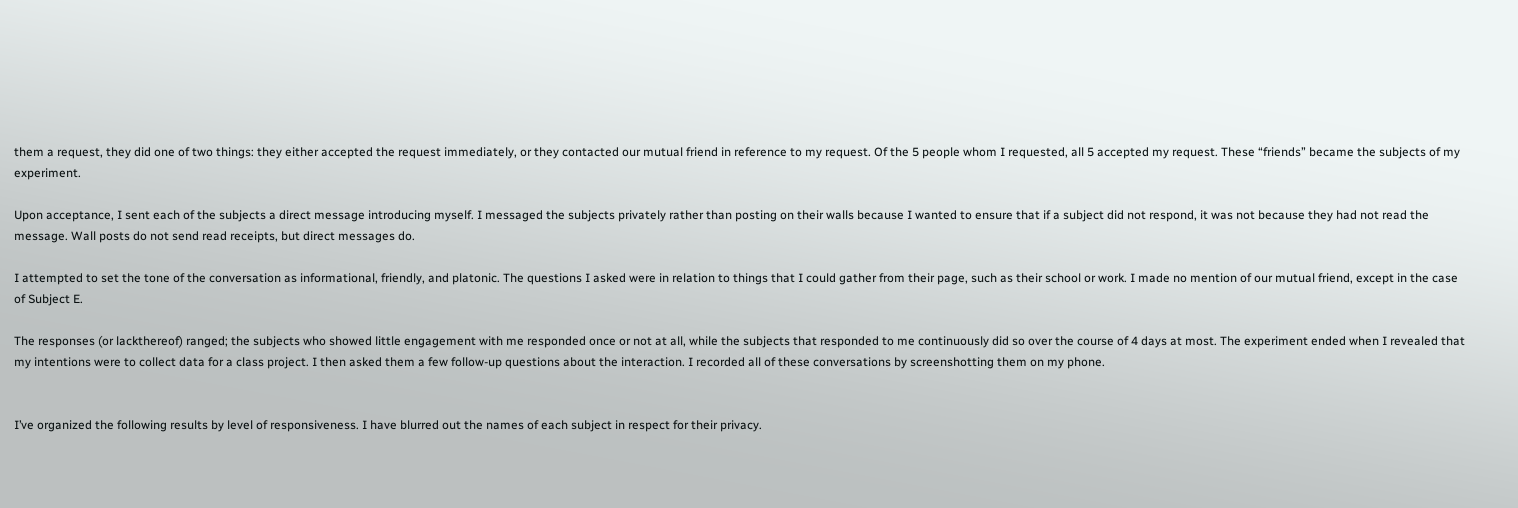them a request, they did one of two things: they either accepted the request immediately, or they contacted our mutual friend in reference to my request. Of the 5 people whom I requested, all 5 accepted my request. These “friends” became the subjects of my experiment.

Upon acceptance, I sent each of the subjects a direct message introducing myself. I messaged the subjects privately rather than posting on their walls because I wanted to ensure that if a subject did not respond, it was not because they had not read the message. Wall posts do not send read receipts, but direct messages do.

I attempted to set the tone of the conversation as informational, friendly, and platonic. The questions I asked were in relation to things that I could gather from their page, such as their school or work. I made no mention of our mutual friend, except in the case of Subject E.

The responses (or lackthereof) ranged; the subjects who showed little engagement with me responded once or not at all, while the subjects that responded to me continuously did so over the course of 4 days at most. The experiment ended when I revealed that my intentions were to collect data for a class project. I then asked them a few follow-up questions about the interaction. I recorded all of these conversations by screenshotting them on my phone.


I’ve organized the following results by level of responsiveness. I have blurred out the names of each subject in respect for their privacy.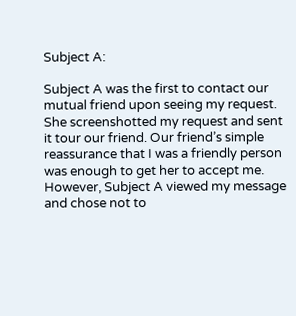Subject A:

Subject A was the first to contact our mutual friend upon seeing my request. She screenshotted my request and sent it tour our friend. Our friend’s simple reassurance that I was a friendly person was enough to get her to accept me. However, Subject A viewed my message and chose not to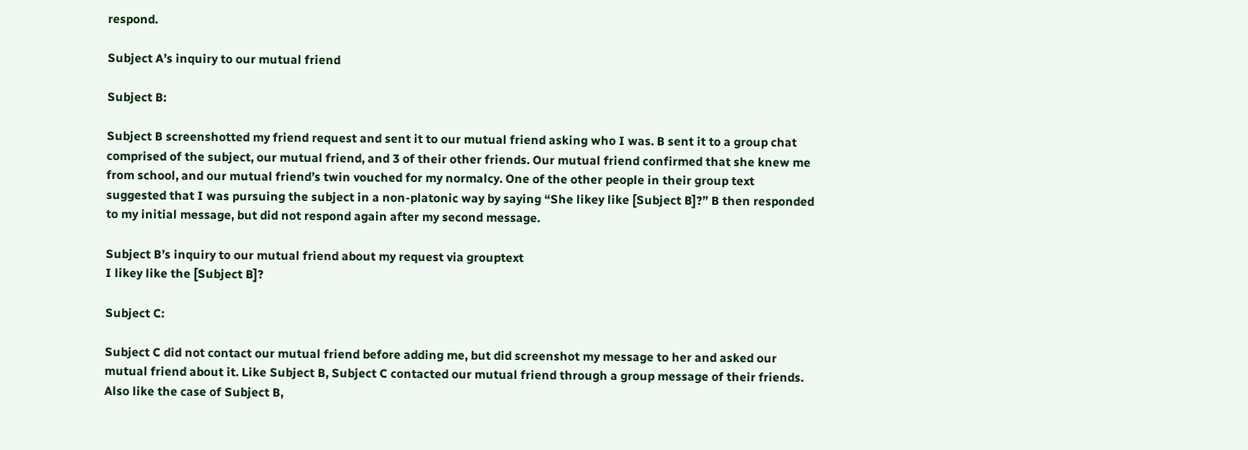respond.

Subject A’s inquiry to our mutual friend

Subject B:

Subject B screenshotted my friend request and sent it to our mutual friend asking who I was. B sent it to a group chat comprised of the subject, our mutual friend, and 3 of their other friends. Our mutual friend confirmed that she knew me from school, and our mutual friend’s twin vouched for my normalcy. One of the other people in their group text suggested that I was pursuing the subject in a non-platonic way by saying “She likey like [Subject B]?” B then responded to my initial message, but did not respond again after my second message.

Subject B’s inquiry to our mutual friend about my request via grouptext
I likey like the [Subject B]?

Subject C:

Subject C did not contact our mutual friend before adding me, but did screenshot my message to her and asked our mutual friend about it. Like Subject B, Subject C contacted our mutual friend through a group message of their friends. Also like the case of Subject B,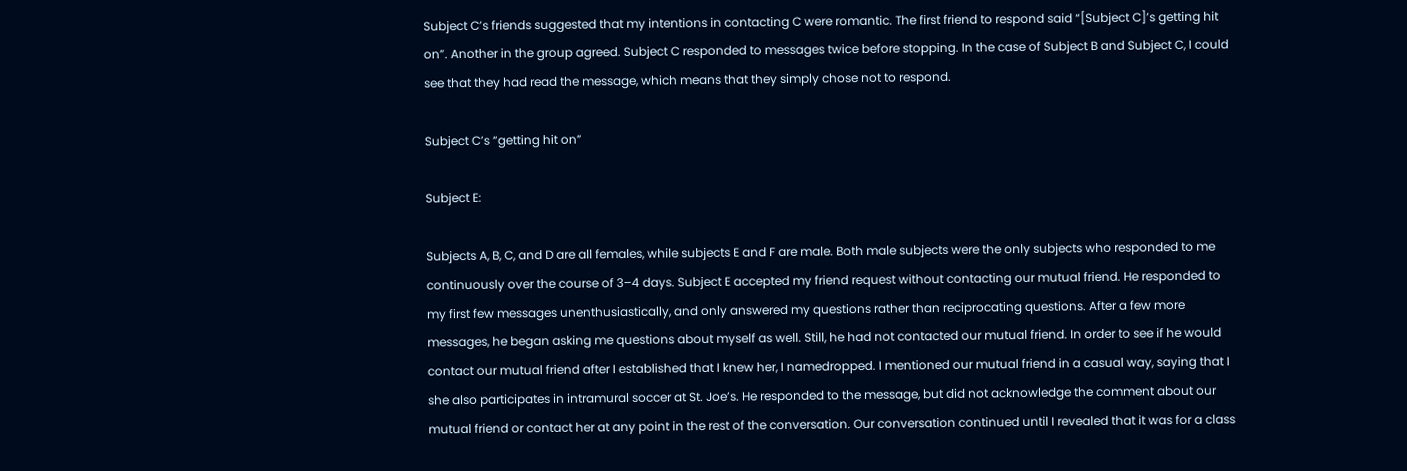Subject C’s friends suggested that my intentions in contacting C were romantic. The first friend to respond said “[Subject C]’s getting hit on”. Another in the group agreed. Subject C responded to messages twice before stopping. In the case of Subject B and Subject C, I could see that they had read the message, which means that they simply chose not to respond.

Subject C’s “getting hit on”

Subject E:

Subjects A, B, C, and D are all females, while subjects E and F are male. Both male subjects were the only subjects who responded to me continuously over the course of 3–4 days. Subject E accepted my friend request without contacting our mutual friend. He responded to my first few messages unenthusiastically, and only answered my questions rather than reciprocating questions. After a few more messages, he began asking me questions about myself as well. Still, he had not contacted our mutual friend. In order to see if he would contact our mutual friend after I established that I knew her, I namedropped. I mentioned our mutual friend in a casual way, saying that I she also participates in intramural soccer at St. Joe’s. He responded to the message, but did not acknowledge the comment about our mutual friend or contact her at any point in the rest of the conversation. Our conversation continued until I revealed that it was for a class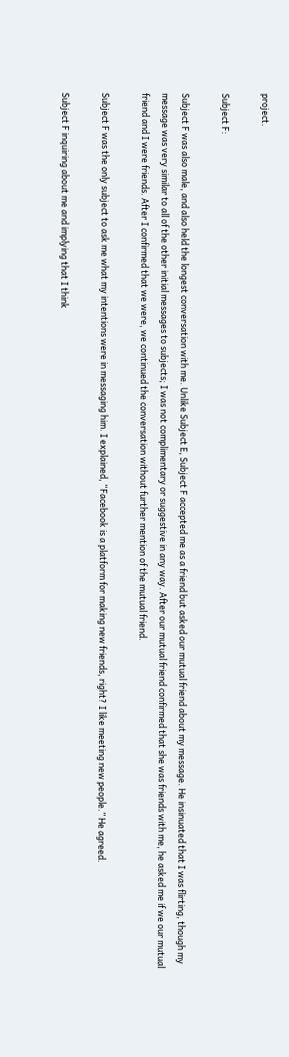project.

Subject F:

Subject F was also male, and also held the longest conversation with me. Unlike Subject E, Subject F accepted me as a friend but asked our mutual friend about my message. He insinuated that I was flirting, though my message was very similar to all of the other initial messages to subjects; I was not complimentary or suggestive in any way. After our mutual friend confirmed that she was friends with me, he asked me if we our mutual friend and I were friends. After I confirmed that we were, we continued the conversation without further mention of the mutual friend.

Subject F was the only subject to ask me what my intentions were in messaging him. I explained, “Facebook is a platform for making new friends, right? I like meeting new people.” He agreed.

Subject F inquiring about me and implying that I think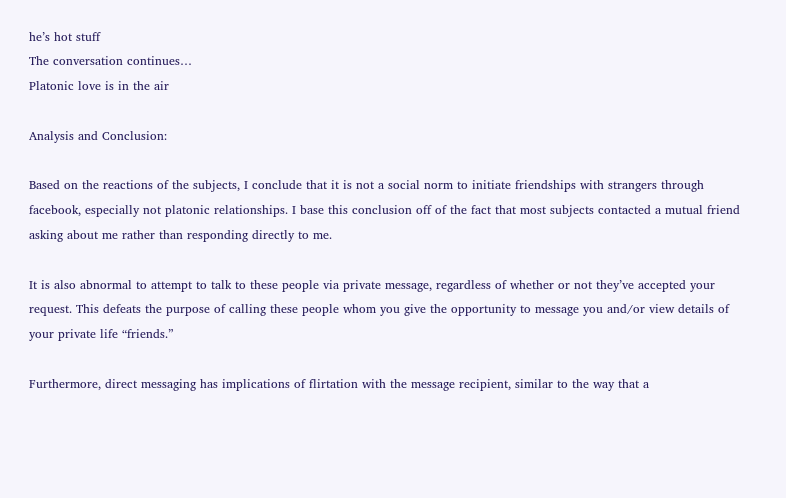he’s hot stuff
The conversation continues…
Platonic love is in the air

Analysis and Conclusion:

Based on the reactions of the subjects, I conclude that it is not a social norm to initiate friendships with strangers through facebook, especially not platonic relationships. I base this conclusion off of the fact that most subjects contacted a mutual friend asking about me rather than responding directly to me.

It is also abnormal to attempt to talk to these people via private message, regardless of whether or not they’ve accepted your request. This defeats the purpose of calling these people whom you give the opportunity to message you and/or view details of your private life “friends.”

Furthermore, direct messaging has implications of flirtation with the message recipient, similar to the way that a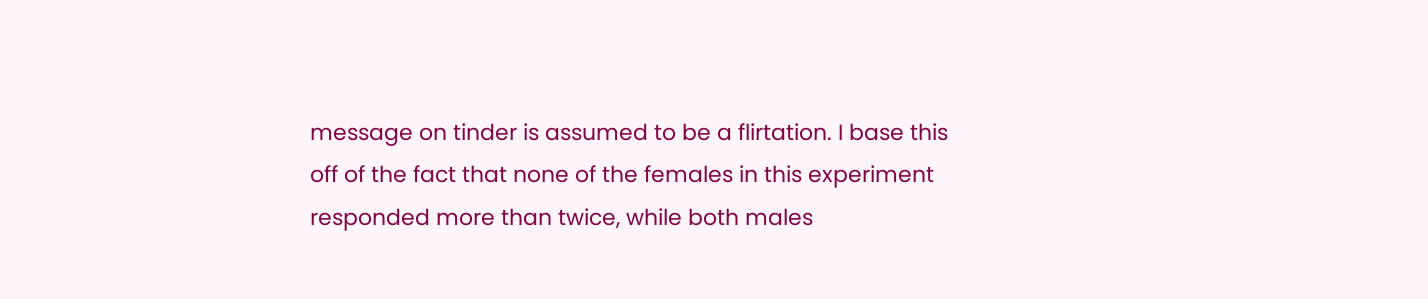message on tinder is assumed to be a flirtation. I base this off of the fact that none of the females in this experiment responded more than twice, while both males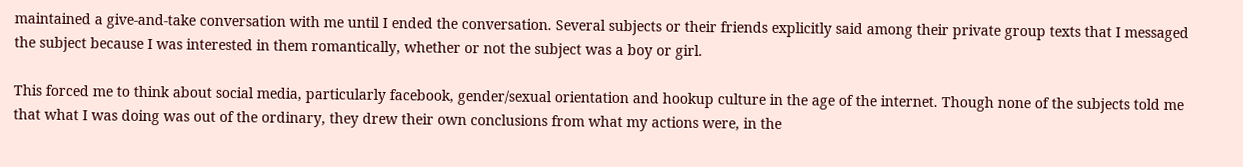maintained a give-and-take conversation with me until I ended the conversation. Several subjects or their friends explicitly said among their private group texts that I messaged the subject because I was interested in them romantically, whether or not the subject was a boy or girl.

This forced me to think about social media, particularly facebook, gender/sexual orientation and hookup culture in the age of the internet. Though none of the subjects told me that what I was doing was out of the ordinary, they drew their own conclusions from what my actions were, in the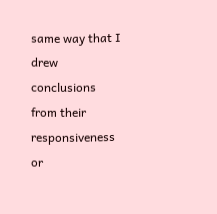same way that I drew conclusions from their responsiveness or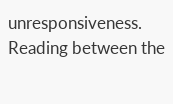unresponsiveness. Reading between the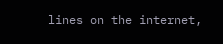lines on the internet,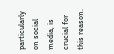particularly on social media, is crucial for this reason.